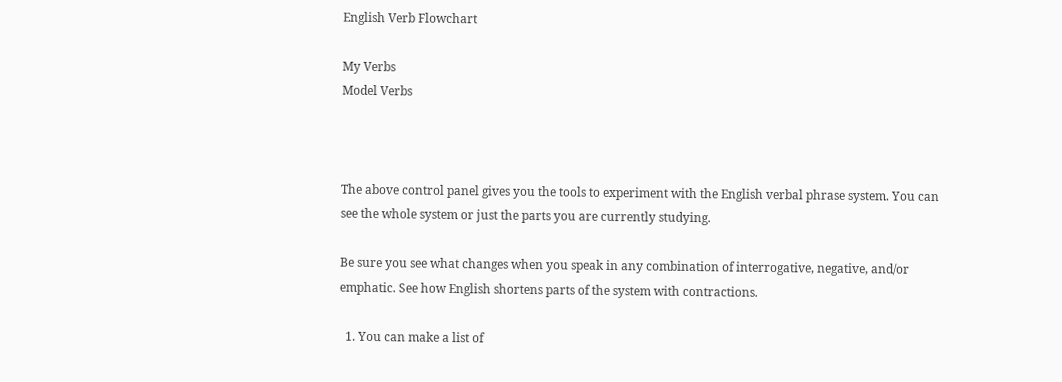English Verb Flowchart

My Verbs
Model Verbs



The above control panel gives you the tools to experiment with the English verbal phrase system. You can see the whole system or just the parts you are currently studying.

Be sure you see what changes when you speak in any combination of interrogative, negative, and/or emphatic. See how English shortens parts of the system with contractions.

  1. You can make a list of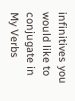infinitives you would like to conjugate in My Verbs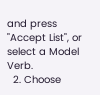and press "Accept List", or select a Model Verb.
  2. Choose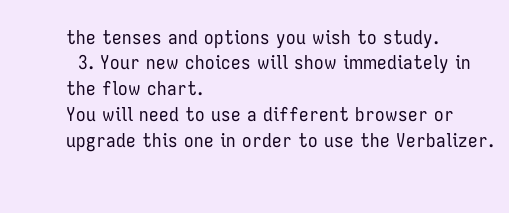the tenses and options you wish to study.
  3. Your new choices will show immediately in the flow chart.
You will need to use a different browser or upgrade this one in order to use the Verbalizer.